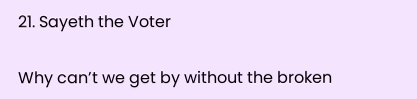21. Sayeth the Voter

Why can’t we get by without the broken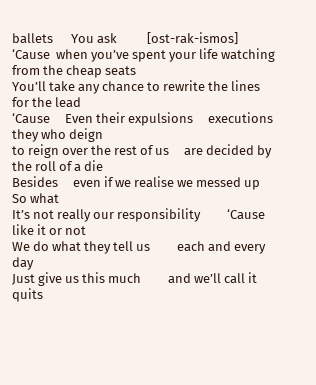ballets      You ask          [ost-rak-ismos]
‘Cause  when you’ve spent your life watching from the cheap seats
You’ll take any chance to rewrite the lines for the lead
‘Cause     Even their expulsions     executions      they who deign
to reign over the rest of us     are decided by the roll of a die
Besides     even if we realise we messed up      So what
It’s not really our responsibility         ‘Cause like it or not
We do what they tell us         each and every day
Just give us this much         and we’ll call it quits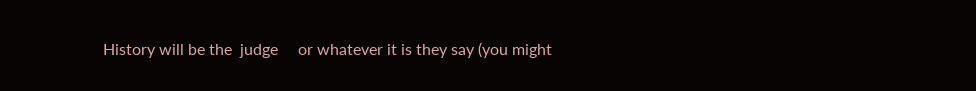History will be the  judge     or whatever it is they say (you might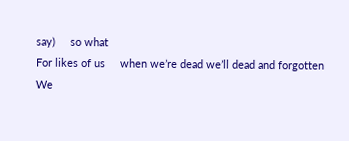say)     so what
For likes of us     when we’re dead we’ll dead and forgotten
We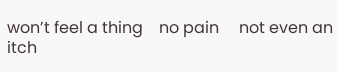won’t feel a thing    no pain     not even an itch